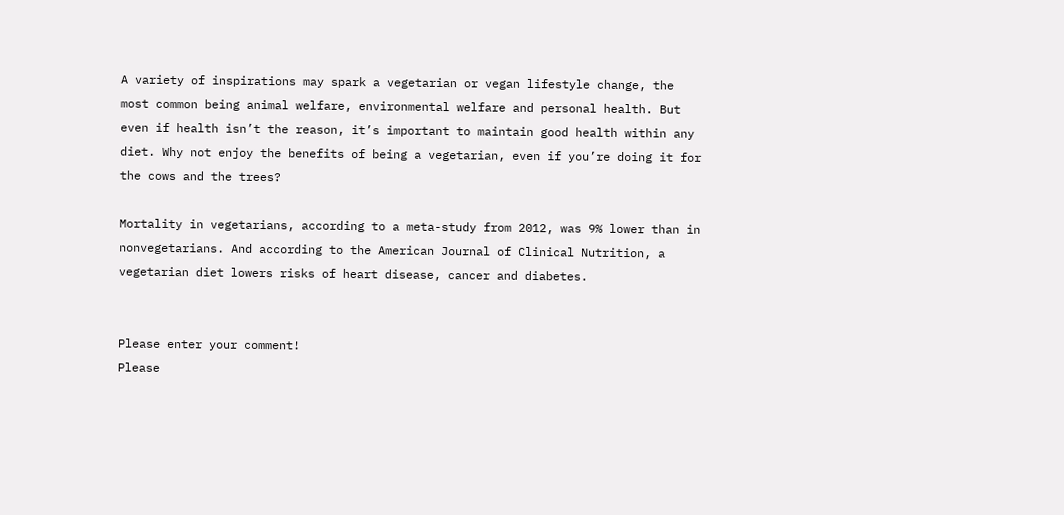A variety of inspirations may spark a vegetarian or vegan lifestyle change, the most common being animal welfare, environmental welfare and personal health. But even if health isn’t the reason, it’s important to maintain good health within any diet. Why not enjoy the benefits of being a vegetarian, even if you’re doing it for the cows and the trees?

Mortality in vegetarians, according to a meta-study from 2012, was 9% lower than in nonvegetarians. And according to the American Journal of Clinical Nutrition, a vegetarian diet lowers risks of heart disease, cancer and diabetes.


Please enter your comment!
Please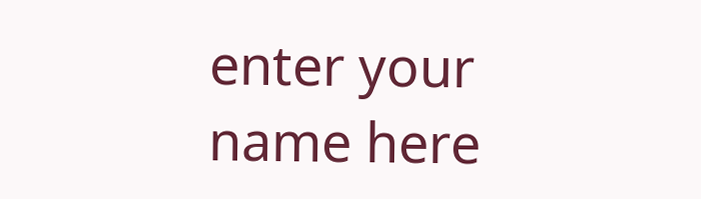enter your name here